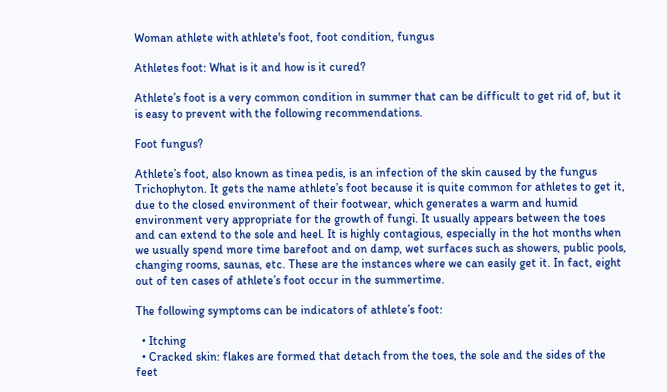Woman athlete with athlete's foot, foot condition, fungus

Athletes foot: What is it and how is it cured?

Athlete’s foot is a very common condition in summer that can be difficult to get rid of, but it is easy to prevent with the following recommendations.

Foot fungus?

Athlete’s foot, also known as tinea pedis, is an infection of the skin caused by the fungus Trichophyton. It gets the name athlete’s foot because it is quite common for athletes to get it, due to the closed environment of their footwear, which generates a warm and humid environment very appropriate for the growth of fungi. It usually appears between the toes and can extend to the sole and heel. It is highly contagious, especially in the hot months when we usually spend more time barefoot and on damp, wet surfaces such as showers, public pools, changing rooms, saunas, etc. These are the instances where we can easily get it. In fact, eight out of ten cases of athlete’s foot occur in the summertime.

The following symptoms can be indicators of athlete’s foot:

  • Itching
  • Cracked skin: flakes are formed that detach from the toes, the sole and the sides of the feet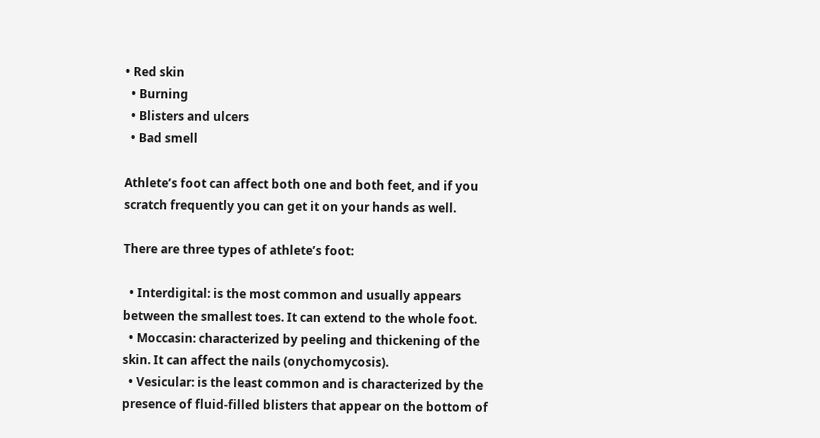• Red skin
  • Burning
  • Blisters and ulcers
  • Bad smell

Athlete’s foot can affect both one and both feet, and if you scratch frequently you can get it on your hands as well.

There are three types of athlete’s foot:

  • Interdigital: is the most common and usually appears between the smallest toes. It can extend to the whole foot.
  • Moccasin: characterized by peeling and thickening of the skin. It can affect the nails (onychomycosis).
  • Vesicular: is the least common and is characterized by the presence of fluid-filled blisters that appear on the bottom of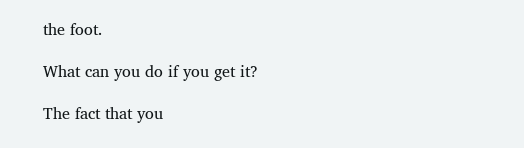the foot.

What can you do if you get it?

The fact that you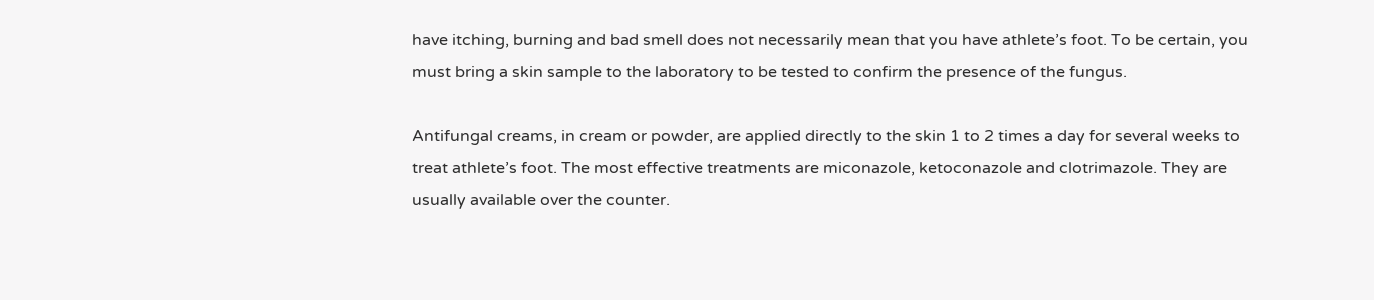have itching, burning and bad smell does not necessarily mean that you have athlete’s foot. To be certain, you must bring a skin sample to the laboratory to be tested to confirm the presence of the fungus.

Antifungal creams, in cream or powder, are applied directly to the skin 1 to 2 times a day for several weeks to treat athlete’s foot. The most effective treatments are miconazole, ketoconazole and clotrimazole. They are usually available over the counter.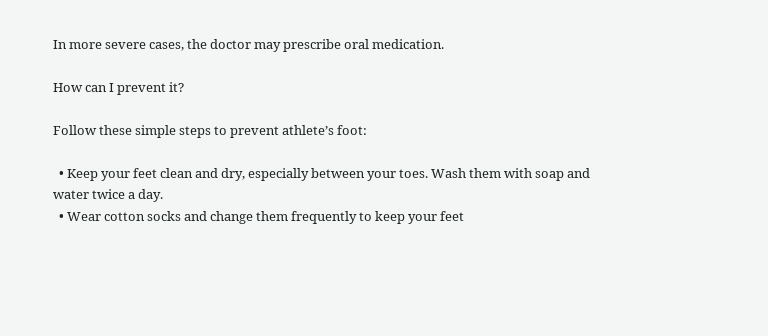In more severe cases, the doctor may prescribe oral medication.

How can I prevent it?

Follow these simple steps to prevent athlete’s foot:

  • Keep your feet clean and dry, especially between your toes. Wash them with soap and water twice a day.
  • Wear cotton socks and change them frequently to keep your feet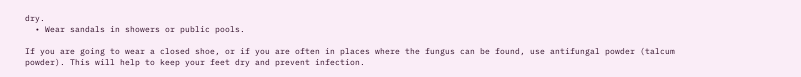dry.
  • Wear sandals in showers or public pools.

If you are going to wear a closed shoe, or if you are often in places where the fungus can be found, use antifungal powder (talcum powder). This will help to keep your feet dry and prevent infection.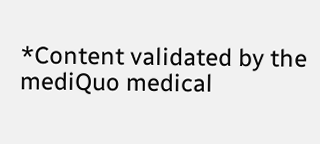*Content validated by the mediQuo medical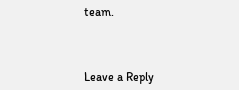team.



Leave a Reply